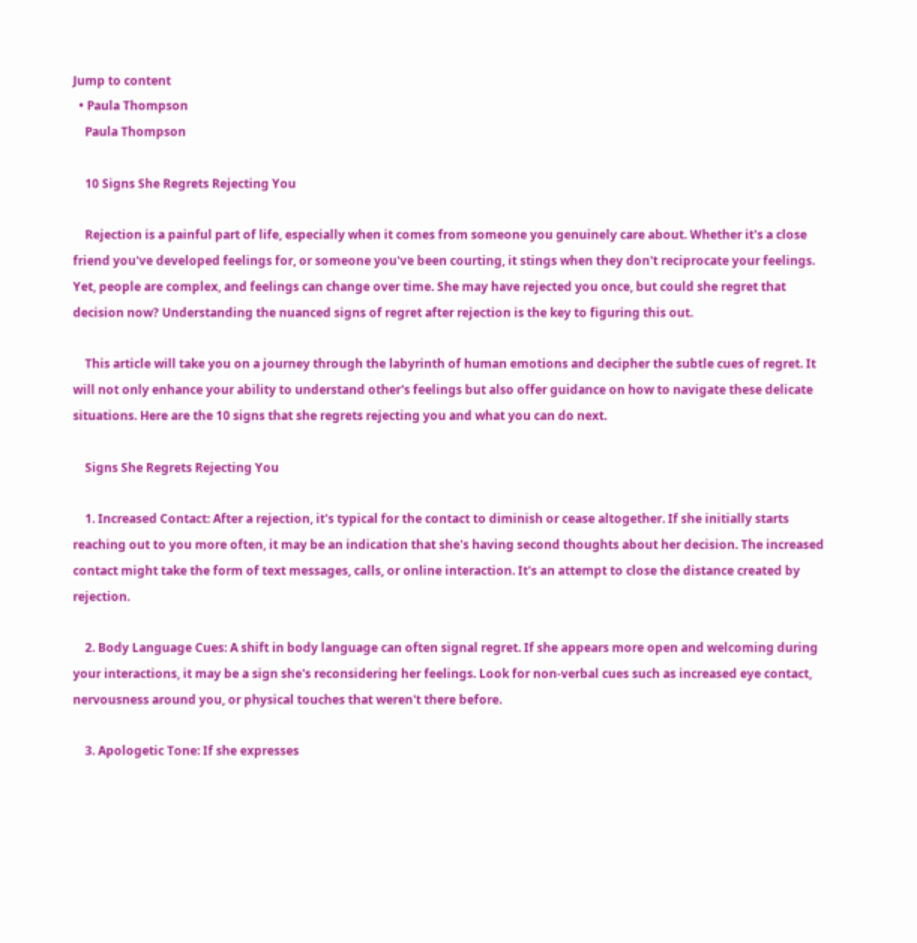Jump to content
  • Paula Thompson
    Paula Thompson

    10 Signs She Regrets Rejecting You

    Rejection is a painful part of life, especially when it comes from someone you genuinely care about. Whether it's a close friend you've developed feelings for, or someone you've been courting, it stings when they don't reciprocate your feelings. Yet, people are complex, and feelings can change over time. She may have rejected you once, but could she regret that decision now? Understanding the nuanced signs of regret after rejection is the key to figuring this out.

    This article will take you on a journey through the labyrinth of human emotions and decipher the subtle cues of regret. It will not only enhance your ability to understand other's feelings but also offer guidance on how to navigate these delicate situations. Here are the 10 signs that she regrets rejecting you and what you can do next.

    Signs She Regrets Rejecting You

    1. Increased Contact: After a rejection, it's typical for the contact to diminish or cease altogether. If she initially starts reaching out to you more often, it may be an indication that she's having second thoughts about her decision. The increased contact might take the form of text messages, calls, or online interaction. It's an attempt to close the distance created by rejection.

    2. Body Language Cues: A shift in body language can often signal regret. If she appears more open and welcoming during your interactions, it may be a sign she's reconsidering her feelings. Look for non-verbal cues such as increased eye contact, nervousness around you, or physical touches that weren't there before.

    3. Apologetic Tone: If she expresses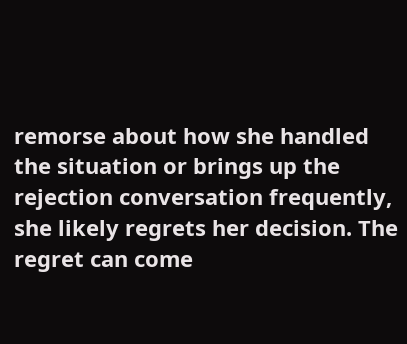remorse about how she handled the situation or brings up the rejection conversation frequently, she likely regrets her decision. The regret can come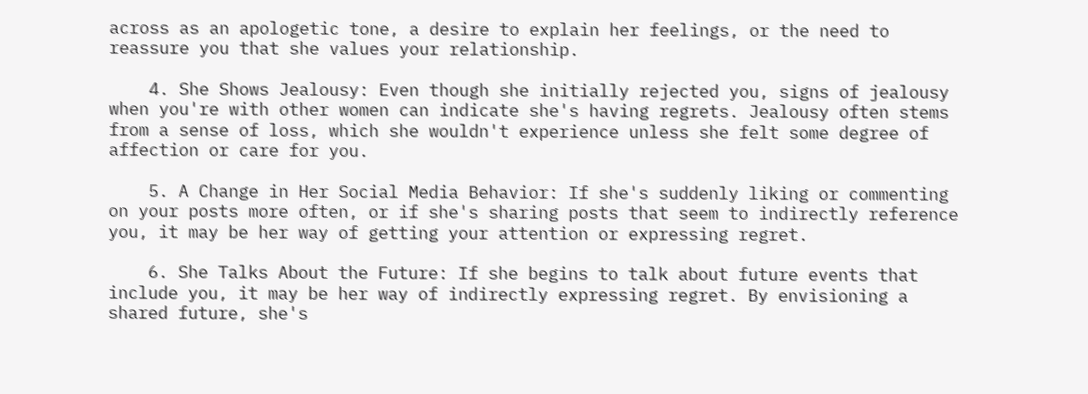across as an apologetic tone, a desire to explain her feelings, or the need to reassure you that she values your relationship.

    4. She Shows Jealousy: Even though she initially rejected you, signs of jealousy when you're with other women can indicate she's having regrets. Jealousy often stems from a sense of loss, which she wouldn't experience unless she felt some degree of affection or care for you.

    5. A Change in Her Social Media Behavior: If she's suddenly liking or commenting on your posts more often, or if she's sharing posts that seem to indirectly reference you, it may be her way of getting your attention or expressing regret.

    6. She Talks About the Future: If she begins to talk about future events that include you, it may be her way of indirectly expressing regret. By envisioning a shared future, she's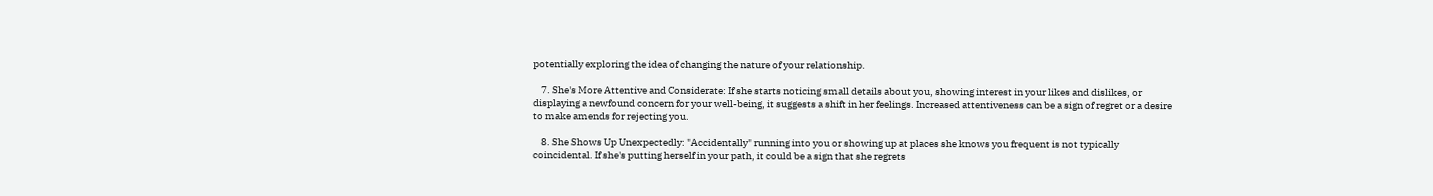potentially exploring the idea of changing the nature of your relationship.

    7. She's More Attentive and Considerate: If she starts noticing small details about you, showing interest in your likes and dislikes, or displaying a newfound concern for your well-being, it suggests a shift in her feelings. Increased attentiveness can be a sign of regret or a desire to make amends for rejecting you.

    8. She Shows Up Unexpectedly: "Accidentally" running into you or showing up at places she knows you frequent is not typically coincidental. If she's putting herself in your path, it could be a sign that she regrets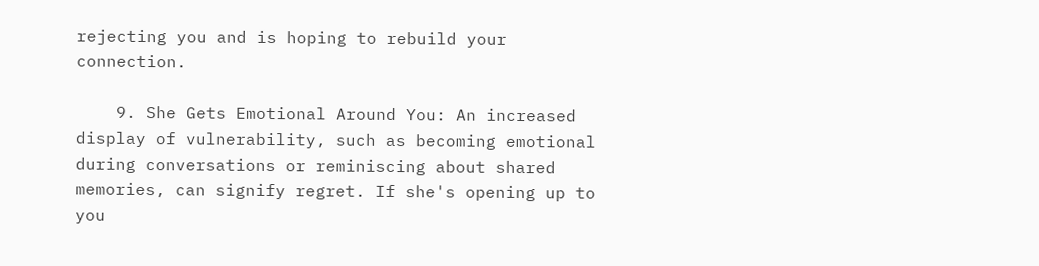rejecting you and is hoping to rebuild your connection.

    9. She Gets Emotional Around You: An increased display of vulnerability, such as becoming emotional during conversations or reminiscing about shared memories, can signify regret. If she's opening up to you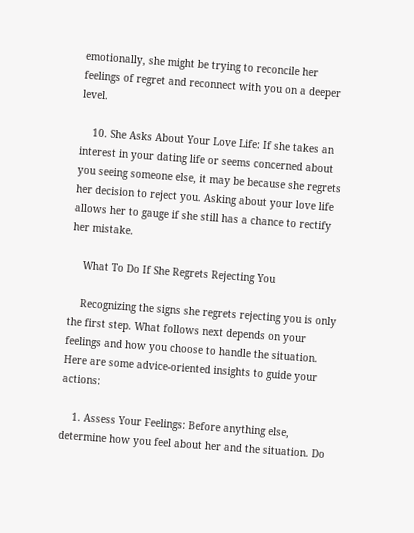emotionally, she might be trying to reconcile her feelings of regret and reconnect with you on a deeper level.

    10. She Asks About Your Love Life: If she takes an interest in your dating life or seems concerned about you seeing someone else, it may be because she regrets her decision to reject you. Asking about your love life allows her to gauge if she still has a chance to rectify her mistake.

    What To Do If She Regrets Rejecting You

    Recognizing the signs she regrets rejecting you is only the first step. What follows next depends on your feelings and how you choose to handle the situation. Here are some advice-oriented insights to guide your actions:

    1. Assess Your Feelings: Before anything else, determine how you feel about her and the situation. Do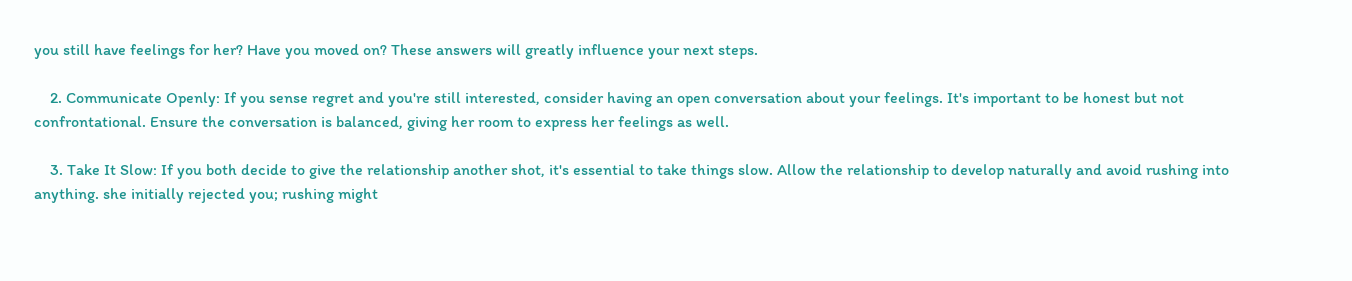you still have feelings for her? Have you moved on? These answers will greatly influence your next steps.

    2. Communicate Openly: If you sense regret and you're still interested, consider having an open conversation about your feelings. It's important to be honest but not confrontational. Ensure the conversation is balanced, giving her room to express her feelings as well.

    3. Take It Slow: If you both decide to give the relationship another shot, it's essential to take things slow. Allow the relationship to develop naturally and avoid rushing into anything. she initially rejected you; rushing might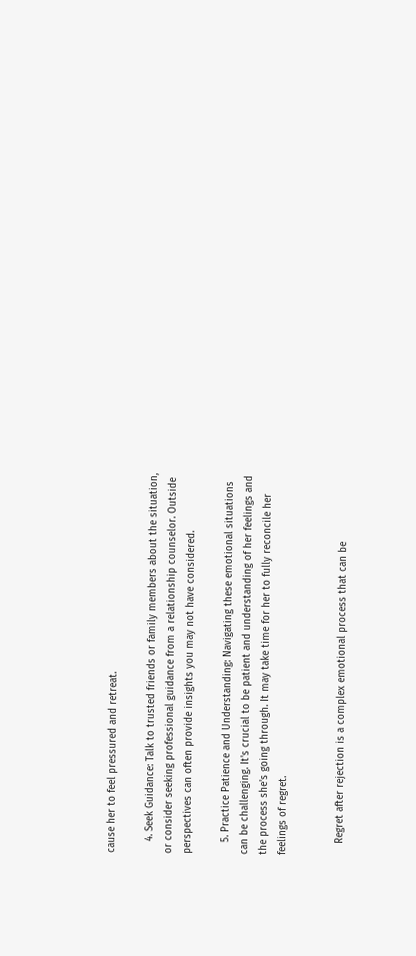cause her to feel pressured and retreat.

    4. Seek Guidance: Talk to trusted friends or family members about the situation, or consider seeking professional guidance from a relationship counselor. Outside perspectives can often provide insights you may not have considered.

    5. Practice Patience and Understanding: Navigating these emotional situations can be challenging. It's crucial to be patient and understanding of her feelings and the process she's going through. It may take time for her to fully reconcile her feelings of regret.


    Regret after rejection is a complex emotional process that can be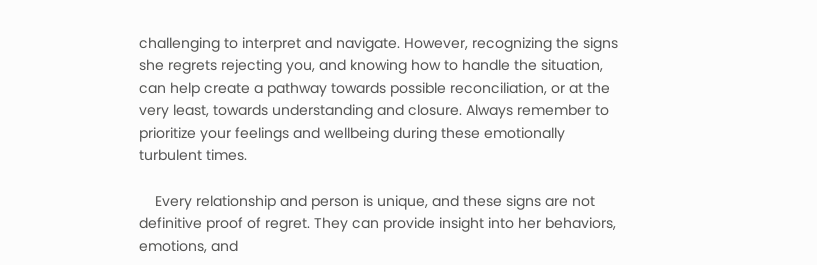challenging to interpret and navigate. However, recognizing the signs she regrets rejecting you, and knowing how to handle the situation, can help create a pathway towards possible reconciliation, or at the very least, towards understanding and closure. Always remember to prioritize your feelings and wellbeing during these emotionally turbulent times.

    Every relationship and person is unique, and these signs are not definitive proof of regret. They can provide insight into her behaviors, emotions, and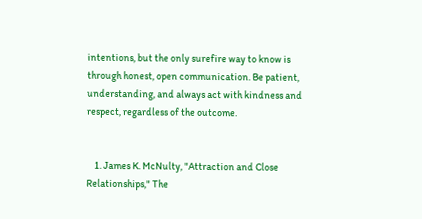intentions, but the only surefire way to know is through honest, open communication. Be patient, understanding, and always act with kindness and respect, regardless of the outcome.


    1. James K. McNulty, "Attraction and Close Relationships," The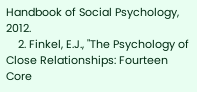Handbook of Social Psychology, 2012.
    2. Finkel, E.J., "The Psychology of Close Relationships: Fourteen Core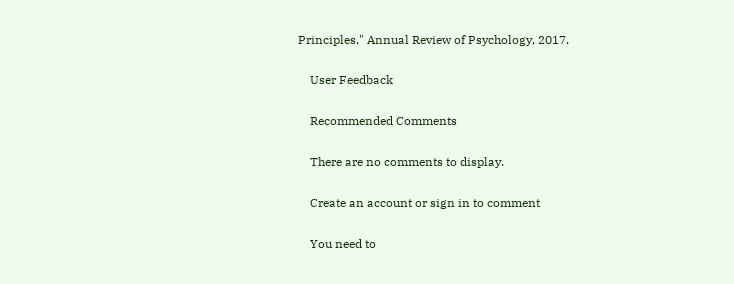Principles," Annual Review of Psychology, 2017.

    User Feedback

    Recommended Comments

    There are no comments to display.

    Create an account or sign in to comment

    You need to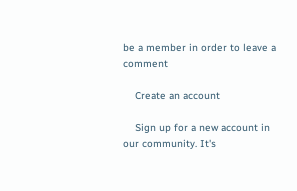be a member in order to leave a comment

    Create an account

    Sign up for a new account in our community. It's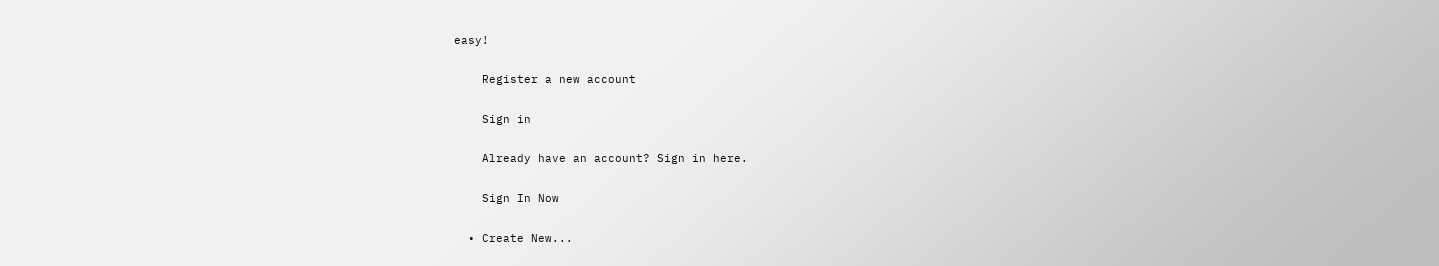easy!

    Register a new account

    Sign in

    Already have an account? Sign in here.

    Sign In Now

  • Create New...